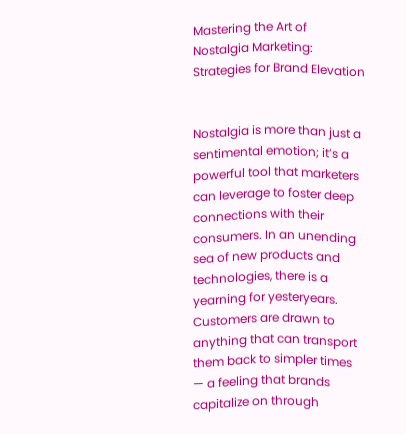Mastering the Art of Nostalgia Marketing: Strategies for Brand Elevation


Nostalgia is more than just a sentimental emotion; it’s a powerful tool that marketers can leverage to foster deep connections with their consumers. In an unending sea of new products and technologies, there is a yearning for yesteryears. Customers are drawn to anything that can transport them back to simpler times — a feeling that brands capitalize on through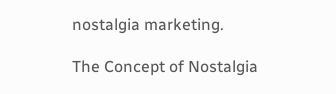nostalgia marketing.

The Concept of Nostalgia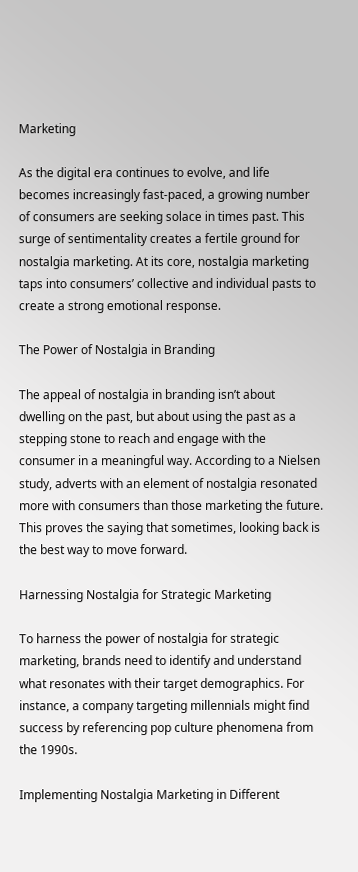Marketing

As the digital era continues to evolve, and life becomes increasingly fast-paced, a growing number of consumers are seeking solace in times past. This surge of sentimentality creates a fertile ground for nostalgia marketing. At its core, nostalgia marketing taps into consumers’ collective and individual pasts to create a strong emotional response.

The Power of Nostalgia in Branding

The appeal of nostalgia in branding isn’t about dwelling on the past, but about using the past as a stepping stone to reach and engage with the consumer in a meaningful way. According to a Nielsen study, adverts with an element of nostalgia resonated more with consumers than those marketing the future. This proves the saying that sometimes, looking back is the best way to move forward.

Harnessing Nostalgia for Strategic Marketing

To harness the power of nostalgia for strategic marketing, brands need to identify and understand what resonates with their target demographics. For instance, a company targeting millennials might find success by referencing pop culture phenomena from the 1990s.

Implementing Nostalgia Marketing in Different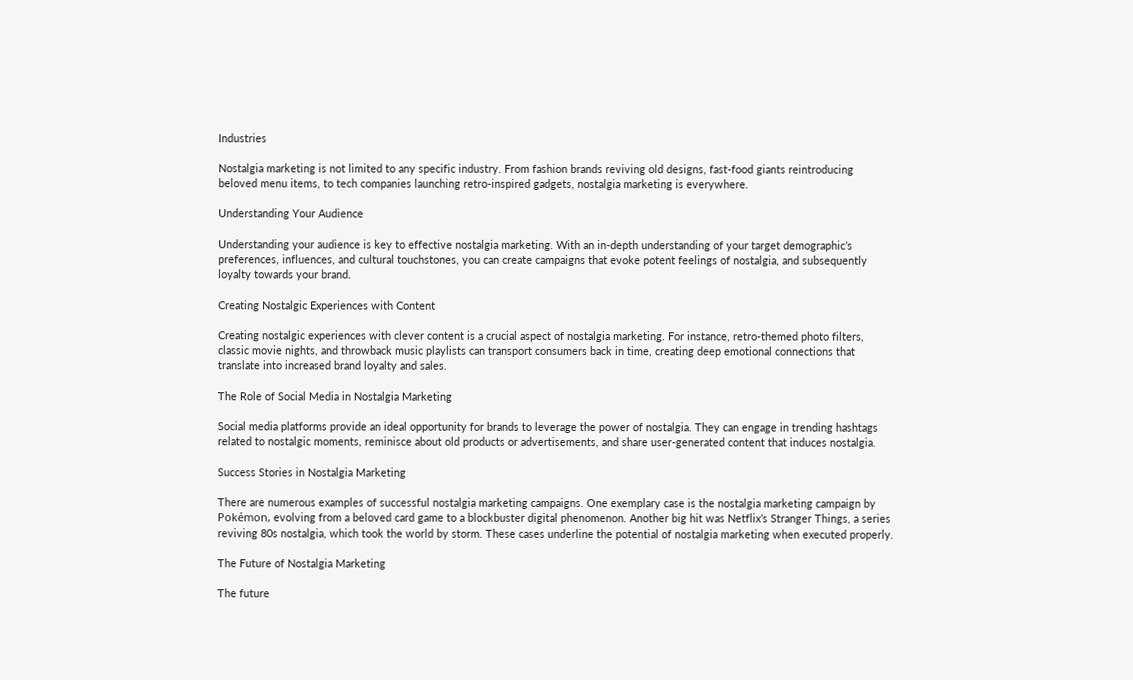Industries

Nostalgia marketing is not limited to any specific industry. From fashion brands reviving old designs, fast-food giants reintroducing beloved menu items, to tech companies launching retro-inspired gadgets, nostalgia marketing is everywhere.

Understanding Your Audience

Understanding your audience is key to effective nostalgia marketing. With an in-depth understanding of your target demographic’s preferences, influences, and cultural touchstones, you can create campaigns that evoke potent feelings of nostalgia, and subsequently loyalty towards your brand.

Creating Nostalgic Experiences with Content

Creating nostalgic experiences with clever content is a crucial aspect of nostalgia marketing. For instance, retro-themed photo filters, classic movie nights, and throwback music playlists can transport consumers back in time, creating deep emotional connections that translate into increased brand loyalty and sales.

The Role of Social Media in Nostalgia Marketing

Social media platforms provide an ideal opportunity for brands to leverage the power of nostalgia. They can engage in trending hashtags related to nostalgic moments, reminisce about old products or advertisements, and share user-generated content that induces nostalgia.

Success Stories in Nostalgia Marketing

There are numerous examples of successful nostalgia marketing campaigns. One exemplary case is the nostalgia marketing campaign by Pokémon, evolving from a beloved card game to a blockbuster digital phenomenon. Another big hit was Netflix’s Stranger Things, a series reviving 80s nostalgia, which took the world by storm. These cases underline the potential of nostalgia marketing when executed properly.

The Future of Nostalgia Marketing

The future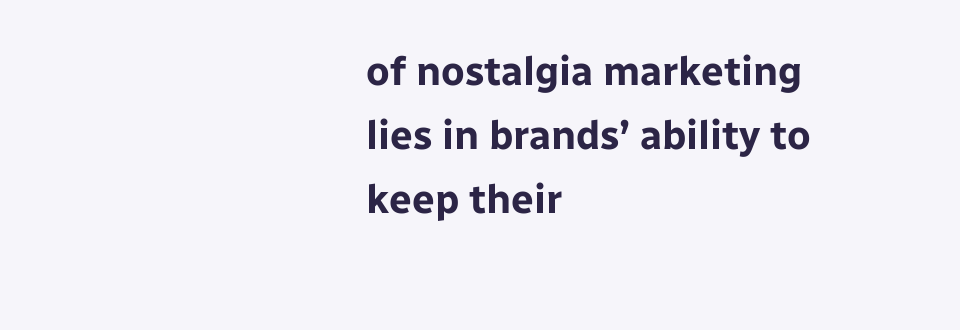of nostalgia marketing lies in brands’ ability to keep their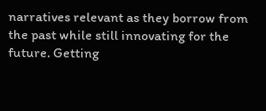narratives relevant as they borrow from the past while still innovating for the future. Getting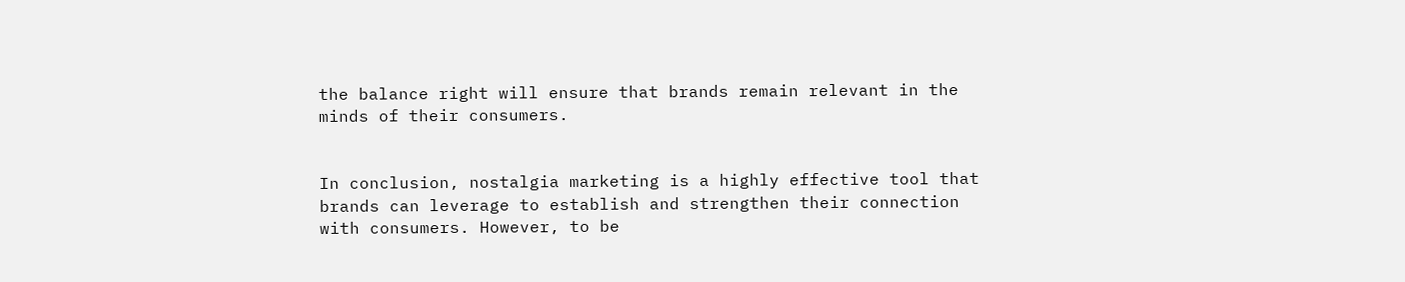the balance right will ensure that brands remain relevant in the minds of their consumers.


In conclusion, nostalgia marketing is a highly effective tool that brands can leverage to establish and strengthen their connection with consumers. However, to be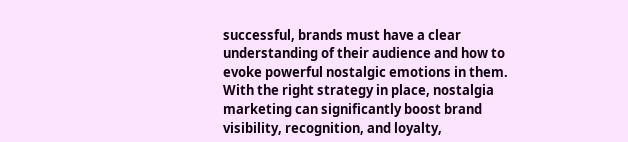successful, brands must have a clear understanding of their audience and how to evoke powerful nostalgic emotions in them. With the right strategy in place, nostalgia marketing can significantly boost brand visibility, recognition, and loyalty,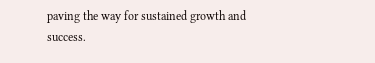paving the way for sustained growth and success.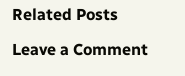Related Posts

Leave a Comment